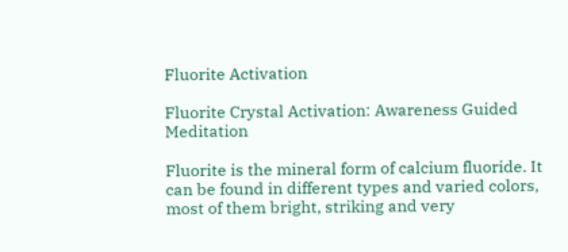Fluorite Activation

Fluorite Crystal Activation: Awareness Guided Meditation

Fluorite is the mineral form of calcium fluoride. It can be found in different types and varied colors, most of them bright, striking and very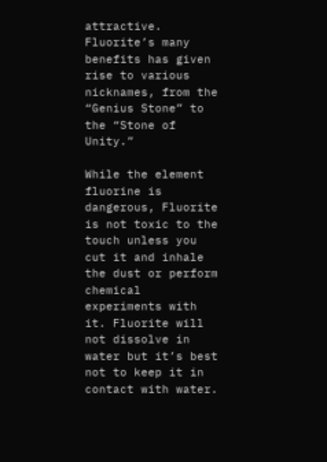attractive. Fluorite’s many benefits has given rise to various nicknames, from the “Genius Stone” to the “Stone of Unity.”

While the element fluorine is dangerous, Fluorite is not toxic to the touch unless you cut it and inhale the dust or perform chemical experiments with it. Fluorite will not dissolve in water but it’s best not to keep it in contact with water.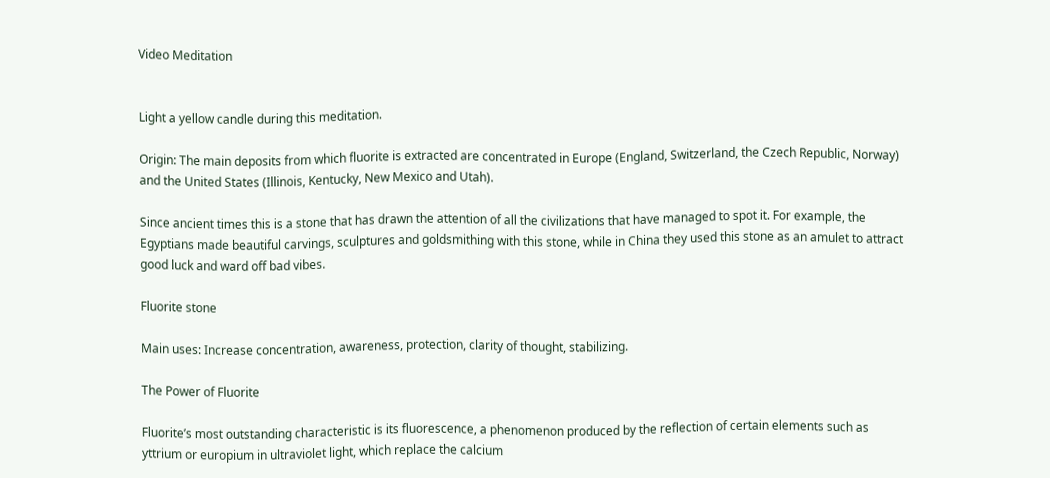Video Meditation


Light a yellow candle during this meditation.

Origin: The main deposits from which fluorite is extracted are concentrated in Europe (England, Switzerland, the Czech Republic, Norway) and the United States (Illinois, Kentucky, New Mexico and Utah).

Since ancient times this is a stone that has drawn the attention of all the civilizations that have managed to spot it. For example, the Egyptians made beautiful carvings, sculptures and goldsmithing with this stone, while in China they used this stone as an amulet to attract good luck and ward off bad vibes.

Fluorite stone

Main uses: Increase concentration, awareness, protection, clarity of thought, stabilizing.

The Power of Fluorite

Fluorite’s most outstanding characteristic is its fluorescence, a phenomenon produced by the reflection of certain elements such as yttrium or europium in ultraviolet light, which replace the calcium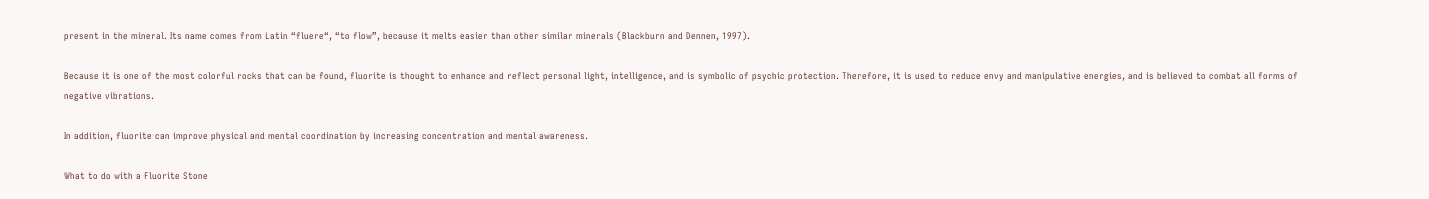present in the mineral. Its name comes from Latin “fluere“, “to flow”, because it melts easier than other similar minerals (Blackburn and Dennen, 1997).

Because it is one of the most colorful rocks that can be found, fluorite is thought to enhance and reflect personal light, intelligence, and is symbolic of psychic protection. Therefore, it is used to reduce envy and manipulative energies, and is believed to combat all forms of negative vibrations.

In addition, fluorite can improve physical and mental coordination by increasing concentration and mental awareness.

What to do with a Fluorite Stone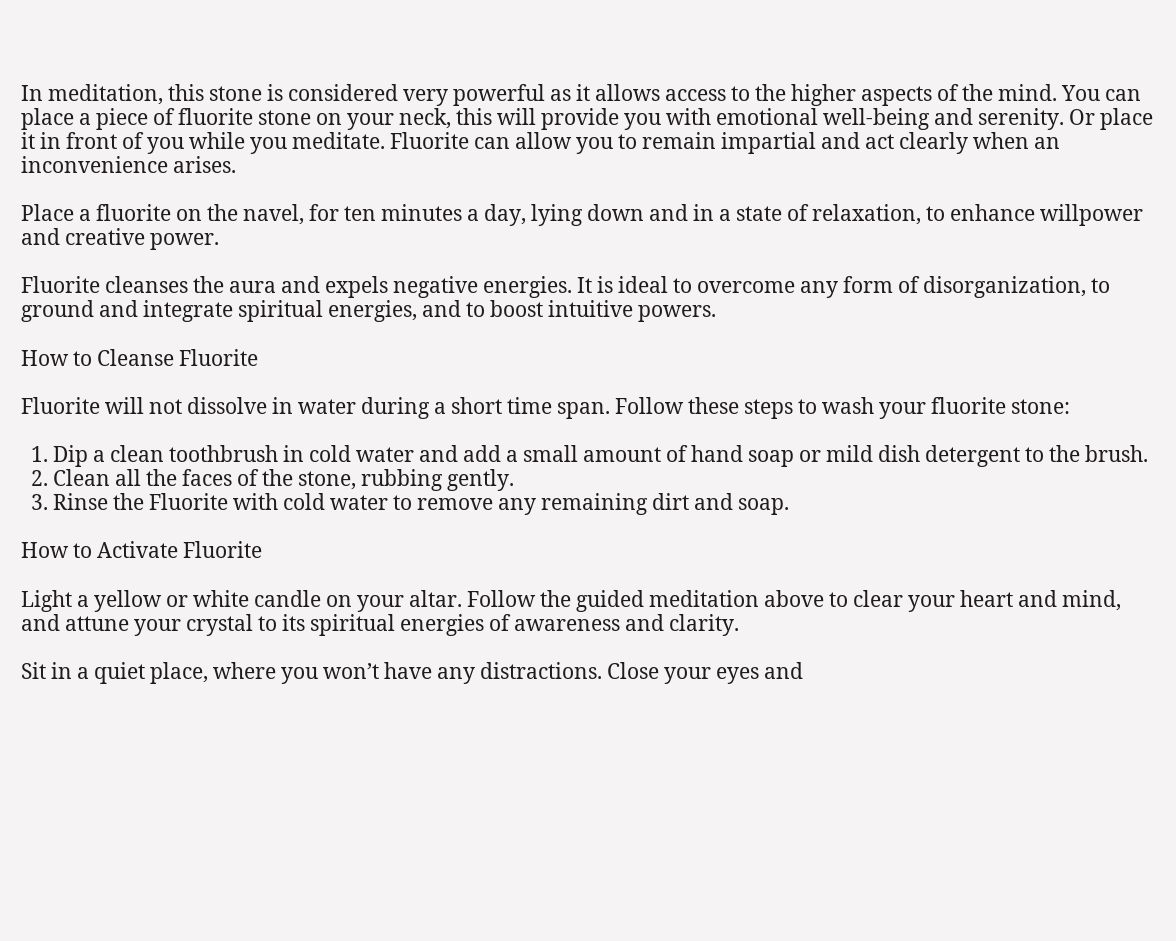In meditation, this stone is considered very powerful as it allows access to the higher aspects of the mind. You can place a piece of fluorite stone on your neck, this will provide you with emotional well-being and serenity. Or place it in front of you while you meditate. Fluorite can allow you to remain impartial and act clearly when an inconvenience arises.

Place a fluorite on the navel, for ten minutes a day, lying down and in a state of relaxation, to enhance willpower and creative power.

Fluorite cleanses the aura and expels negative energies. It is ideal to overcome any form of disorganization, to ground and integrate spiritual energies, and to boost intuitive powers.

How to Cleanse Fluorite

Fluorite will not dissolve in water during a short time span. Follow these steps to wash your fluorite stone:

  1. Dip a clean toothbrush in cold water and add a small amount of hand soap or mild dish detergent to the brush.
  2. Clean all the faces of the stone, rubbing gently.
  3. Rinse the Fluorite with cold water to remove any remaining dirt and soap.

How to Activate Fluorite

Light a yellow or white candle on your altar. Follow the guided meditation above to clear your heart and mind, and attune your crystal to its spiritual energies of awareness and clarity.

Sit in a quiet place, where you won’t have any distractions. Close your eyes and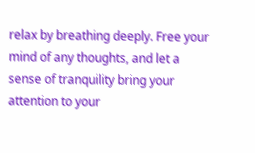relax by breathing deeply. Free your mind of any thoughts, and let a sense of tranquility bring your attention to your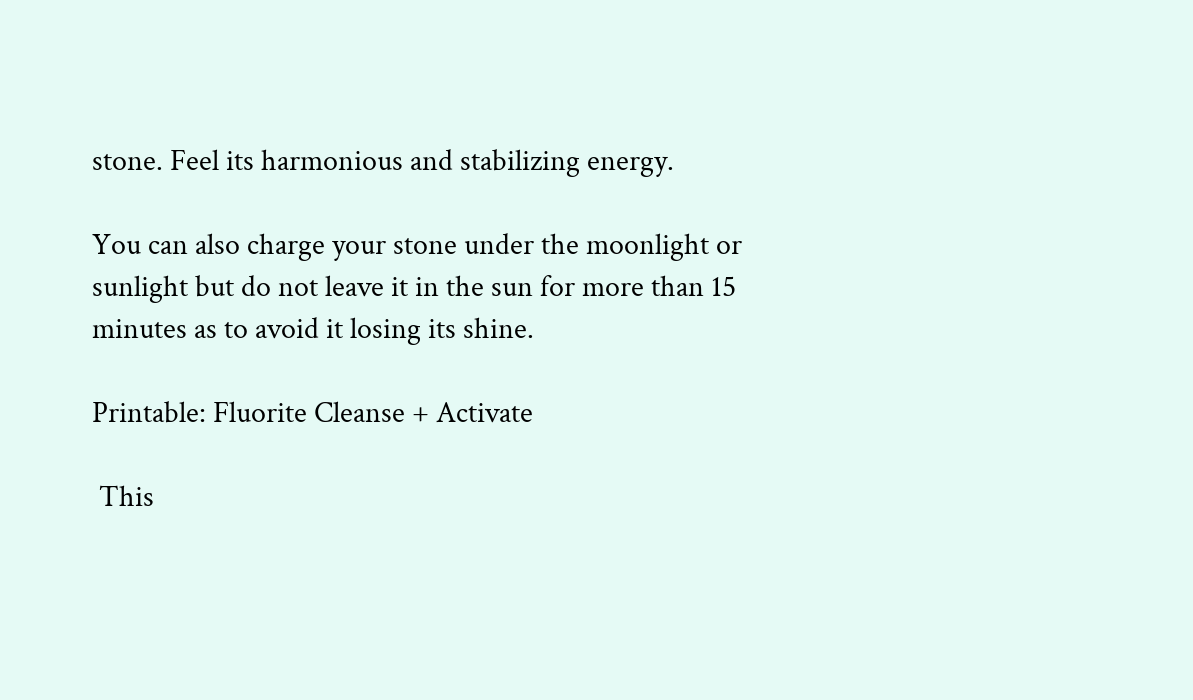stone. Feel its harmonious and stabilizing energy.

You can also charge your stone under the moonlight or sunlight but do not leave it in the sun for more than 15 minutes as to avoid it losing its shine.

Printable: Fluorite Cleanse + Activate

 This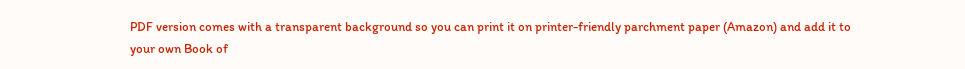PDF version comes with a transparent background so you can print it on printer-friendly parchment paper (Amazon) and add it to your own Book of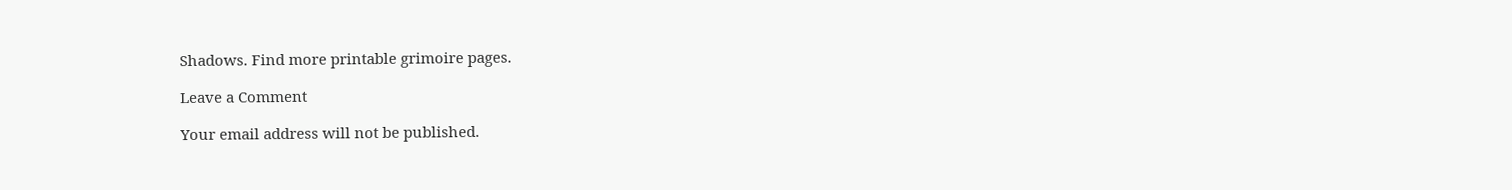Shadows. Find more printable grimoire pages.

Leave a Comment

Your email address will not be published.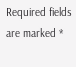Required fields are marked *